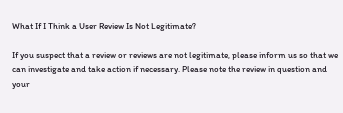What If I Think a User Review Is Not Legitimate?

If you suspect that a review or reviews are not legitimate, please inform us so that we can investigate and take action if necessary. Please note the review in question and your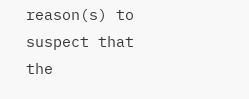reason(s) to suspect that the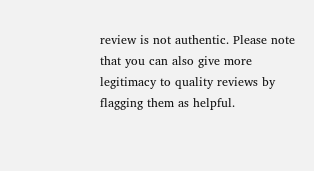review is not authentic. Please note that you can also give more legitimacy to quality reviews by flagging them as helpful.